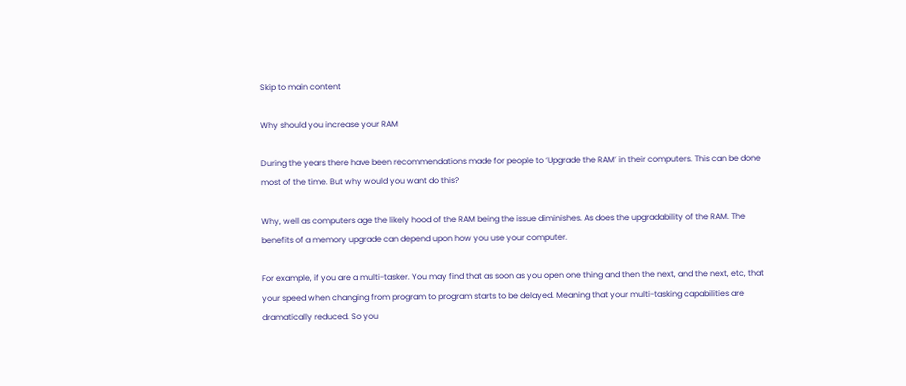Skip to main content

Why should you increase your RAM

During the years there have been recommendations made for people to ‘Upgrade the RAM’ in their computers. This can be done most of the time. But why would you want do this?

Why, well as computers age the likely hood of the RAM being the issue diminishes. As does the upgradability of the RAM. The benefits of a memory upgrade can depend upon how you use your computer.

For example, if you are a multi-tasker. You may find that as soon as you open one thing and then the next, and the next, etc, that your speed when changing from program to program starts to be delayed. Meaning that your multi-tasking capabilities are dramatically reduced. So you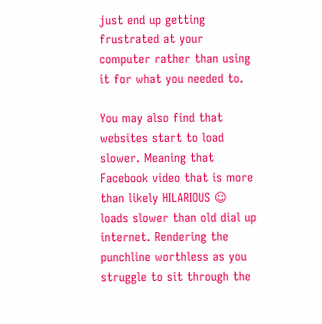just end up getting frustrated at your computer rather than using it for what you needed to.

You may also find that websites start to load slower. Meaning that Facebook video that is more than likely HILARIOUS ☺ loads slower than old dial up internet. Rendering the punchline worthless as you struggle to sit through the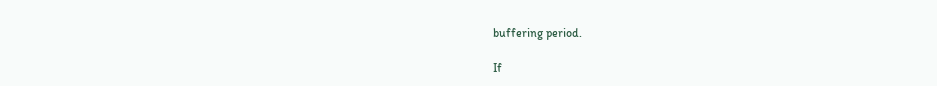buffering period.

If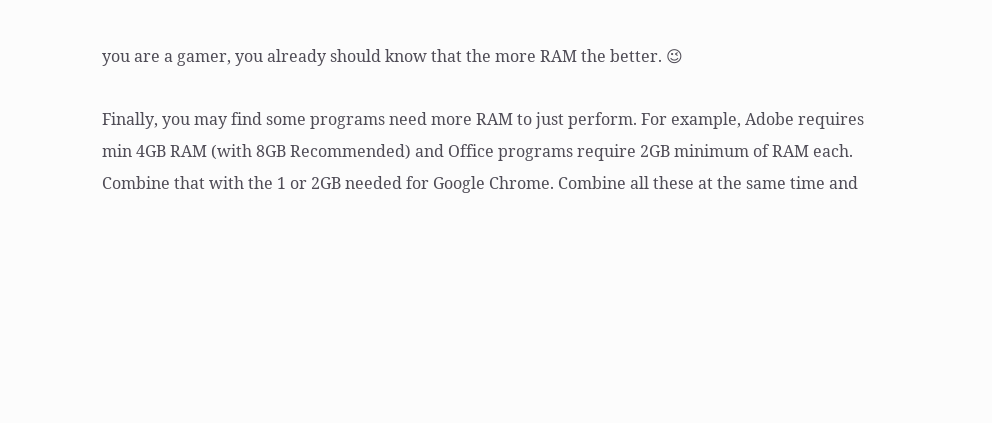you are a gamer, you already should know that the more RAM the better. 😉

Finally, you may find some programs need more RAM to just perform. For example, Adobe requires min 4GB RAM (with 8GB Recommended) and Office programs require 2GB minimum of RAM each. Combine that with the 1 or 2GB needed for Google Chrome. Combine all these at the same time and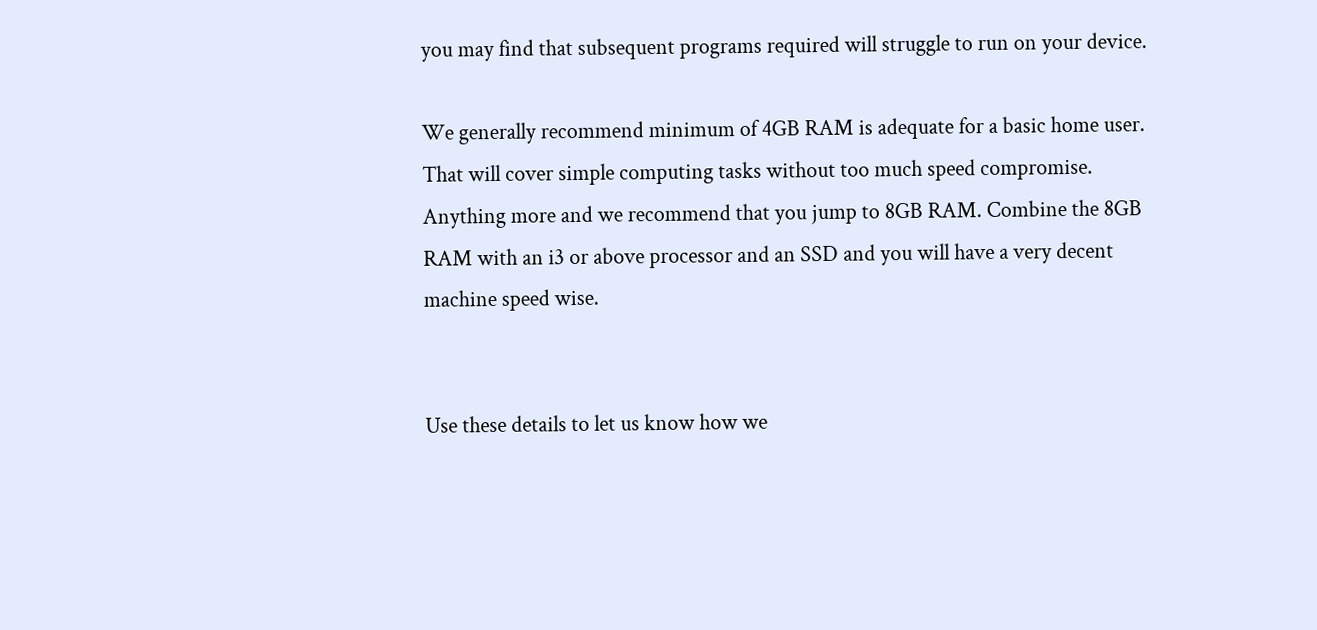you may find that subsequent programs required will struggle to run on your device.

We generally recommend minimum of 4GB RAM is adequate for a basic home user. That will cover simple computing tasks without too much speed compromise. Anything more and we recommend that you jump to 8GB RAM. Combine the 8GB RAM with an i3 or above processor and an SSD and you will have a very decent machine speed wise.


Use these details to let us know how we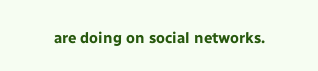are doing on social networks.